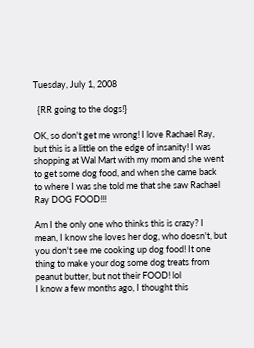Tuesday, July 1, 2008

  {RR going to the dogs!}

OK, so don't get me wrong! I love Rachael Ray, but this is a little on the edge of insanity! I was shopping at Wal Mart with my mom and she went to get some dog food, and when she came back to where I was she told me that she saw Rachael Ray DOG FOOD!!!

Am I the only one who thinks this is crazy? I mean, I know she loves her dog, who doesn't, but you don't see me cooking up dog food! It one thing to make your dog some dog treats from peanut butter, but not their FOOD! lol
I know a few months ago, I thought this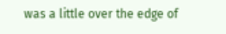was a little over the edge of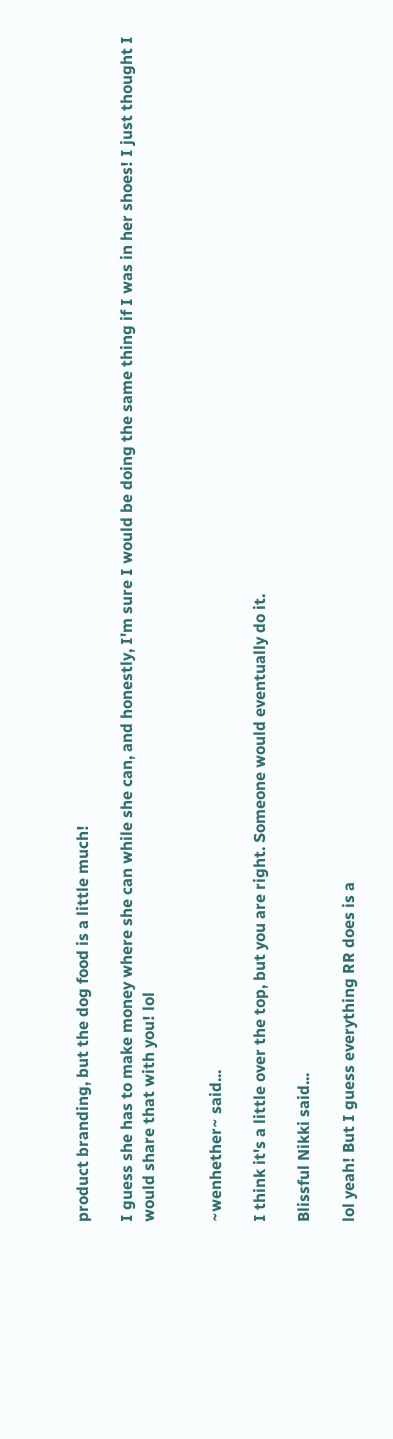product branding, but the dog food is a little much!

I guess she has to make money where she can while she can, and honestly, I'm sure I would be doing the same thing if I was in her shoes! I just thought I would share that with you! lol


~wenhether~ said...

I think it's a little over the top, but you are right. Someone would eventually do it.

Blissful Nikki said...

lol yeah! But I guess everything RR does is a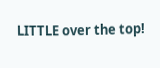LITTLE over the top!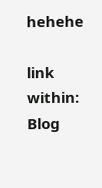hehehe

link within: Blog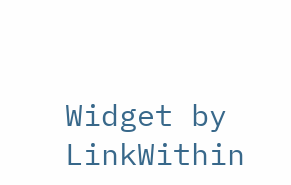Widget by LinkWithin